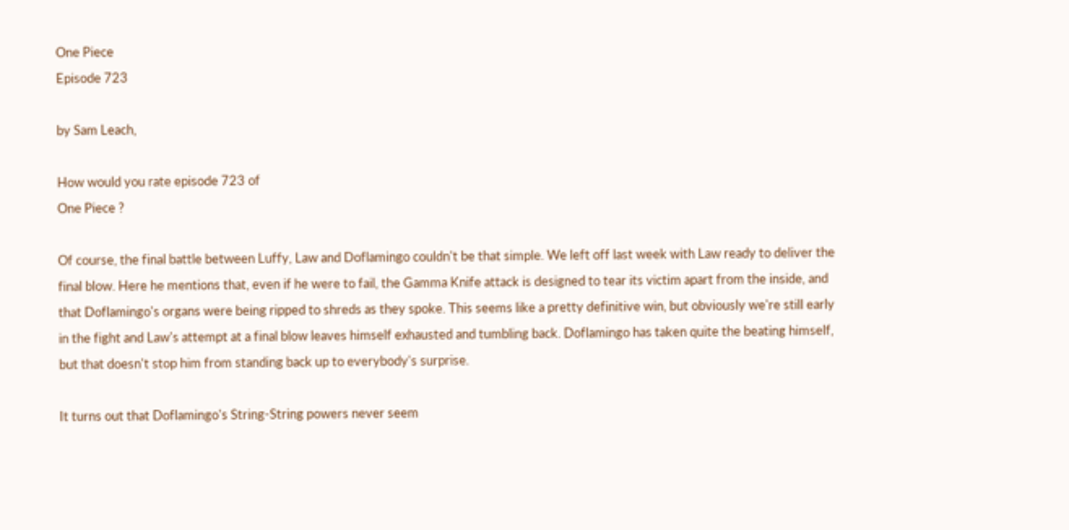One Piece
Episode 723

by Sam Leach,

How would you rate episode 723 of
One Piece ?

Of course, the final battle between Luffy, Law and Doflamingo couldn't be that simple. We left off last week with Law ready to deliver the final blow. Here he mentions that, even if he were to fail, the Gamma Knife attack is designed to tear its victim apart from the inside, and that Doflamingo's organs were being ripped to shreds as they spoke. This seems like a pretty definitive win, but obviously we're still early in the fight and Law's attempt at a final blow leaves himself exhausted and tumbling back. Doflamingo has taken quite the beating himself, but that doesn't stop him from standing back up to everybody's surprise.

It turns out that Doflamingo's String-String powers never seem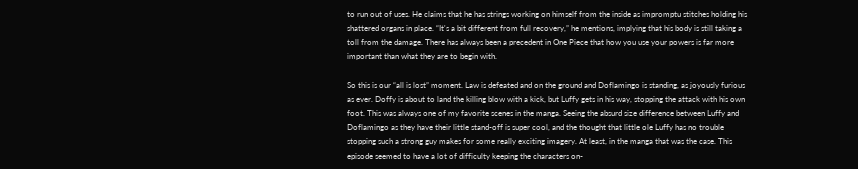to run out of uses. He claims that he has strings working on himself from the inside as impromptu stitches holding his shattered organs in place. “It's a bit different from full recovery,” he mentions, implying that his body is still taking a toll from the damage. There has always been a precedent in One Piece that how you use your powers is far more important than what they are to begin with.

So this is our “all is lost” moment. Law is defeated and on the ground and Doflamingo is standing, as joyously furious as ever. Doffy is about to land the killing blow with a kick, but Luffy gets in his way, stopping the attack with his own foot. This was always one of my favorite scenes in the manga. Seeing the absurd size difference between Luffy and Doflamingo as they have their little stand-off is super cool, and the thought that little ole Luffy has no trouble stopping such a strong guy makes for some really exciting imagery. At least, in the manga that was the case. This episode seemed to have a lot of difficulty keeping the characters on-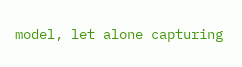model, let alone capturing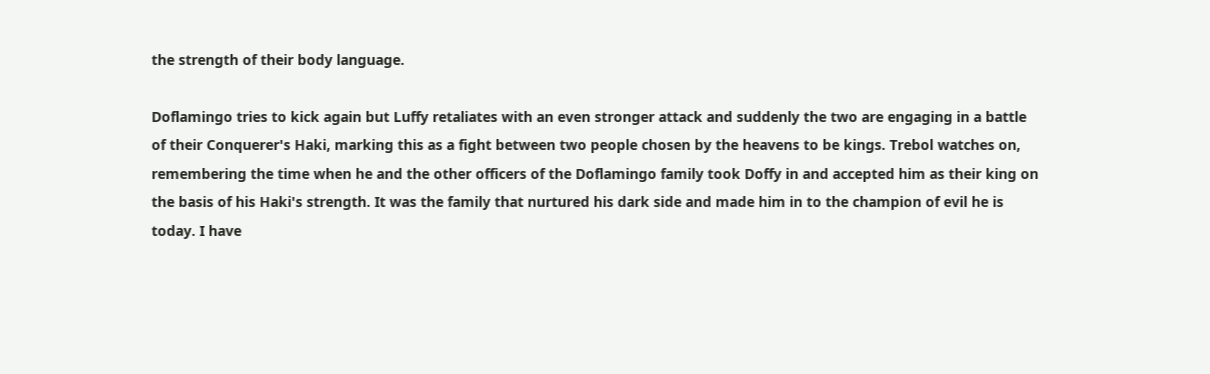the strength of their body language.

Doflamingo tries to kick again but Luffy retaliates with an even stronger attack and suddenly the two are engaging in a battle of their Conquerer's Haki, marking this as a fight between two people chosen by the heavens to be kings. Trebol watches on, remembering the time when he and the other officers of the Doflamingo family took Doffy in and accepted him as their king on the basis of his Haki's strength. It was the family that nurtured his dark side and made him in to the champion of evil he is today. I have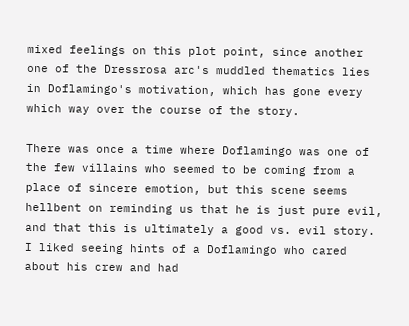mixed feelings on this plot point, since another one of the Dressrosa arc's muddled thematics lies in Doflamingo's motivation, which has gone every which way over the course of the story.

There was once a time where Doflamingo was one of the few villains who seemed to be coming from a place of sincere emotion, but this scene seems hellbent on reminding us that he is just pure evil, and that this is ultimately a good vs. evil story. I liked seeing hints of a Doflamingo who cared about his crew and had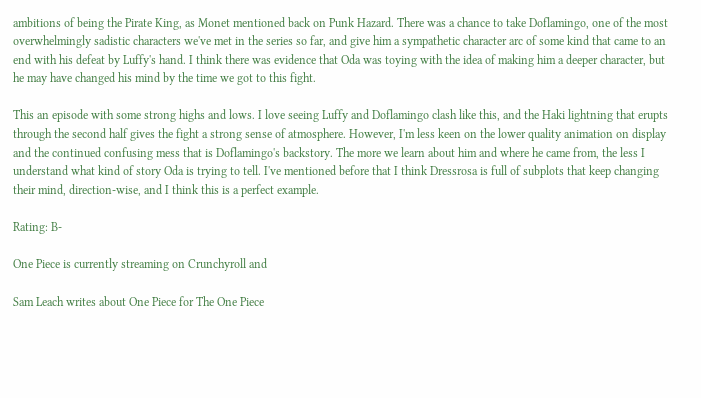ambitions of being the Pirate King, as Monet mentioned back on Punk Hazard. There was a chance to take Doflamingo, one of the most overwhelmingly sadistic characters we've met in the series so far, and give him a sympathetic character arc of some kind that came to an end with his defeat by Luffy's hand. I think there was evidence that Oda was toying with the idea of making him a deeper character, but he may have changed his mind by the time we got to this fight.

This an episode with some strong highs and lows. I love seeing Luffy and Doflamingo clash like this, and the Haki lightning that erupts through the second half gives the fight a strong sense of atmosphere. However, I'm less keen on the lower quality animation on display and the continued confusing mess that is Doflamingo's backstory. The more we learn about him and where he came from, the less I understand what kind of story Oda is trying to tell. I've mentioned before that I think Dressrosa is full of subplots that keep changing their mind, direction-wise, and I think this is a perfect example.

Rating: B-

One Piece is currently streaming on Crunchyroll and

Sam Leach writes about One Piece for The One Piece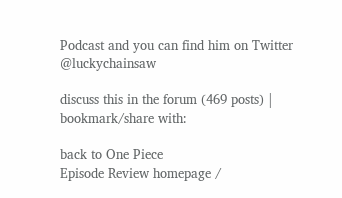Podcast and you can find him on Twitter @luckychainsaw

discuss this in the forum (469 posts) |
bookmark/share with:

back to One Piece
Episode Review homepage /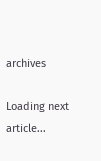archives

Loading next article...